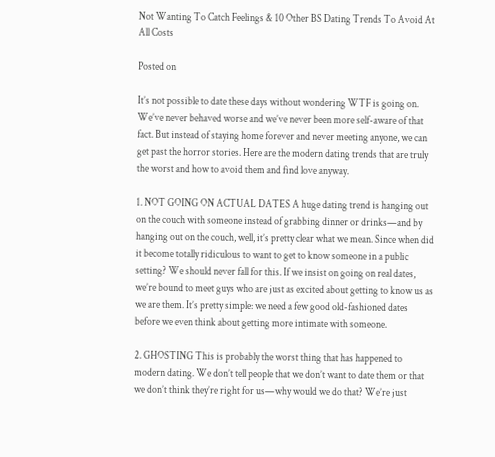Not Wanting To Catch Feelings & 10 Other BS Dating Trends To Avoid At All Costs

Posted on

It’s not possible to date these days without wondering WTF is going on. We’ve never behaved worse and we’ve never been more self-aware of that fact. But instead of staying home forever and never meeting anyone, we can get past the horror stories. Here are the modern dating trends that are truly the worst and how to avoid them and find love anyway.

1. NOT GOING ON ACTUAL DATES A huge dating trend is hanging out on the couch with someone instead of grabbing dinner or drinks—and by hanging out on the couch, well, it’s pretty clear what we mean. Since when did it become totally ridiculous to want to get to know someone in a public setting? We should never fall for this. If we insist on going on real dates, we’re bound to meet guys who are just as excited about getting to know us as we are them. It’s pretty simple: we need a few good old-fashioned dates before we even think about getting more intimate with someone.

2. GHOSTING This is probably the worst thing that has happened to modern dating. We don’t tell people that we don’t want to date them or that we don’t think they’re right for us—why would we do that? We’re just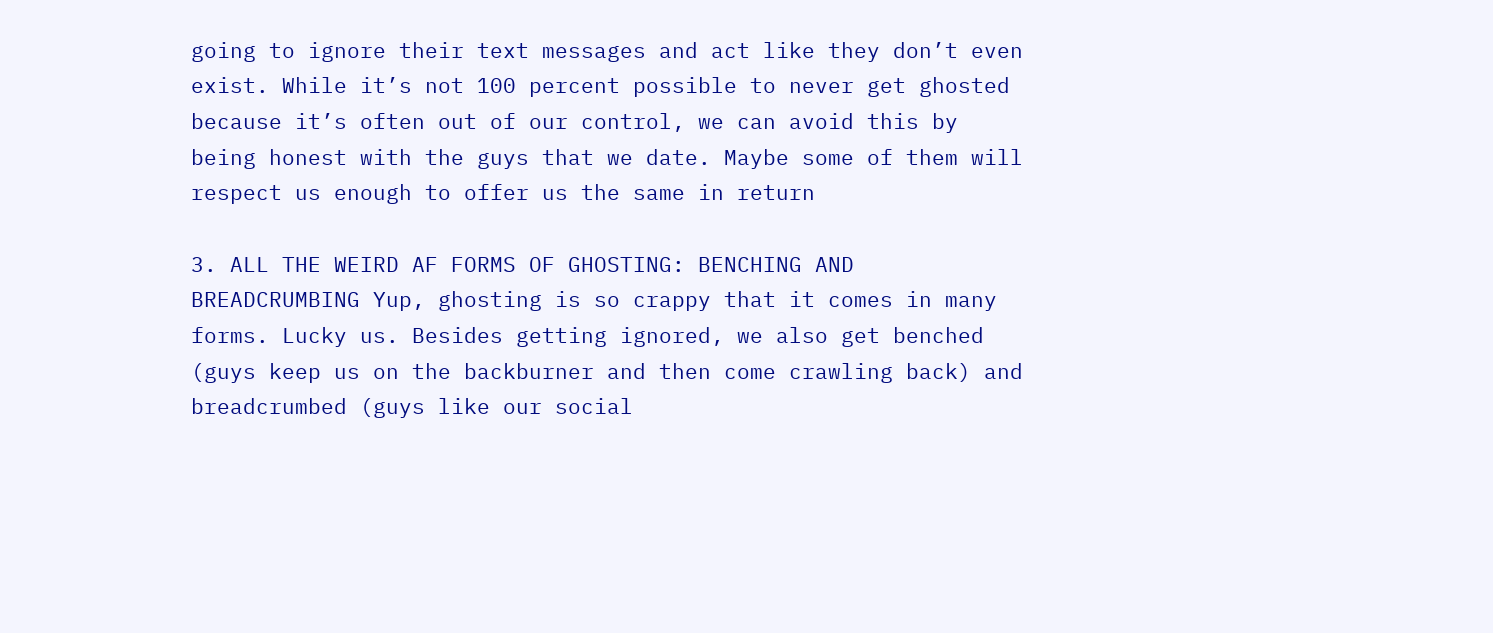going to ignore their text messages and act like they don’t even exist. While it’s not 100 percent possible to never get ghosted because it’s often out of our control, we can avoid this by being honest with the guys that we date. Maybe some of them will respect us enough to offer us the same in return

3. ALL THE WEIRD AF FORMS OF GHOSTING: BENCHING AND BREADCRUMBING Yup, ghosting is so crappy that it comes in many forms. Lucky us. Besides getting ignored, we also get benched (guys keep us on the backburner and then come crawling back) and breadcrumbed (guys like our social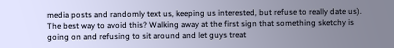media posts and randomly text us, keeping us interested, but refuse to really date us). The best way to avoid this? Walking away at the first sign that something sketchy is going on and refusing to sit around and let guys treat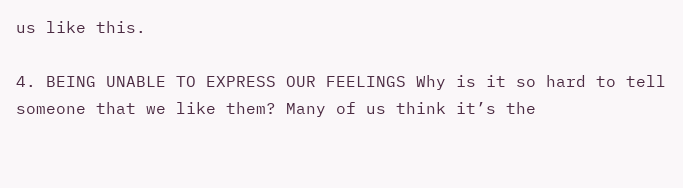us like this.

4. BEING UNABLE TO EXPRESS OUR FEELINGS Why is it so hard to tell someone that we like them? Many of us think it’s the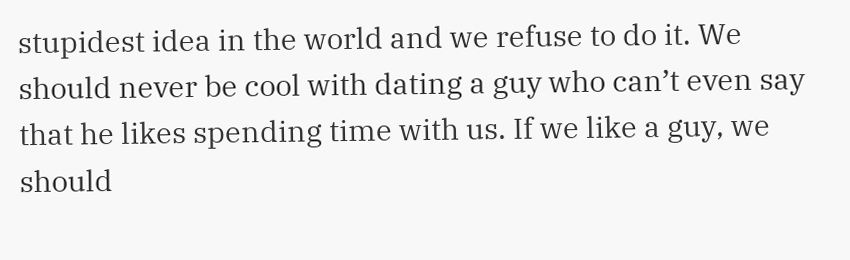stupidest idea in the world and we refuse to do it. We should never be cool with dating a guy who can’t even say that he likes spending time with us. If we like a guy, we should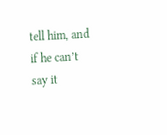tell him, and if he can’t say it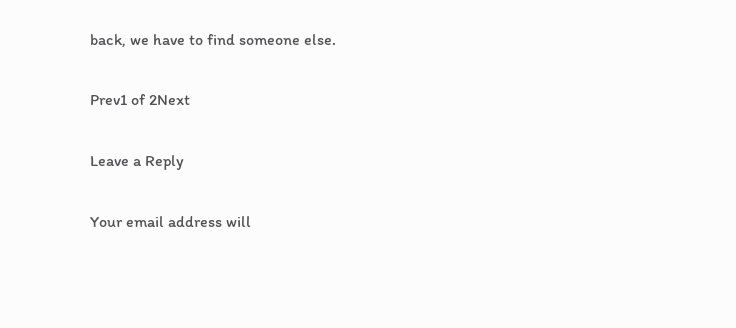back, we have to find someone else.

Prev1 of 2Next

Leave a Reply

Your email address will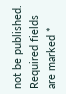not be published. Required fields are marked *